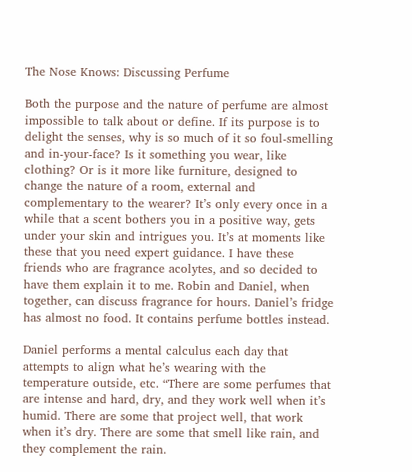The Nose Knows: Discussing Perfume

Both the purpose and the nature of perfume are almost impossible to talk about or define. If its purpose is to delight the senses, why is so much of it so foul-smelling and in-your-face? Is it something you wear, like clothing? Or is it more like furniture, designed to change the nature of a room, external and complementary to the wearer? It’s only every once in a while that a scent bothers you in a positive way, gets under your skin and intrigues you. It’s at moments like these that you need expert guidance. I have these friends who are fragrance acolytes, and so decided to have them explain it to me. Robin and Daniel, when together, can discuss fragrance for hours. Daniel’s fridge has almost no food. It contains perfume bottles instead.

Daniel performs a mental calculus each day that attempts to align what he’s wearing with the temperature outside, etc. “There are some perfumes that are intense and hard, dry, and they work well when it’s humid. There are some that project well, that work when it’s dry. There are some that smell like rain, and they complement the rain.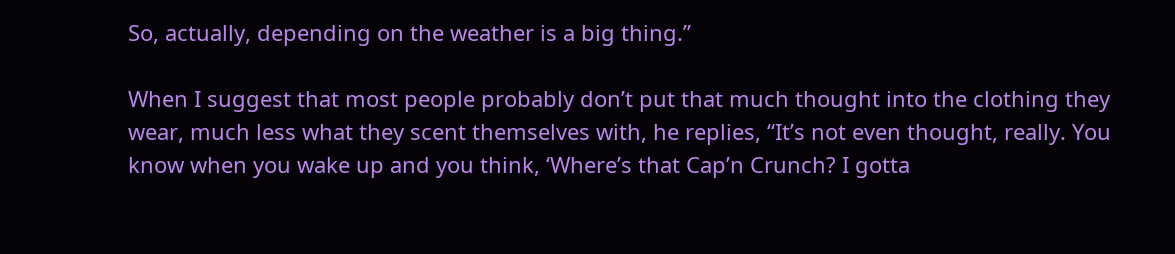So, actually, depending on the weather is a big thing.”

When I suggest that most people probably don’t put that much thought into the clothing they wear, much less what they scent themselves with, he replies, “It’s not even thought, really. You know when you wake up and you think, ‘Where’s that Cap’n Crunch? I gotta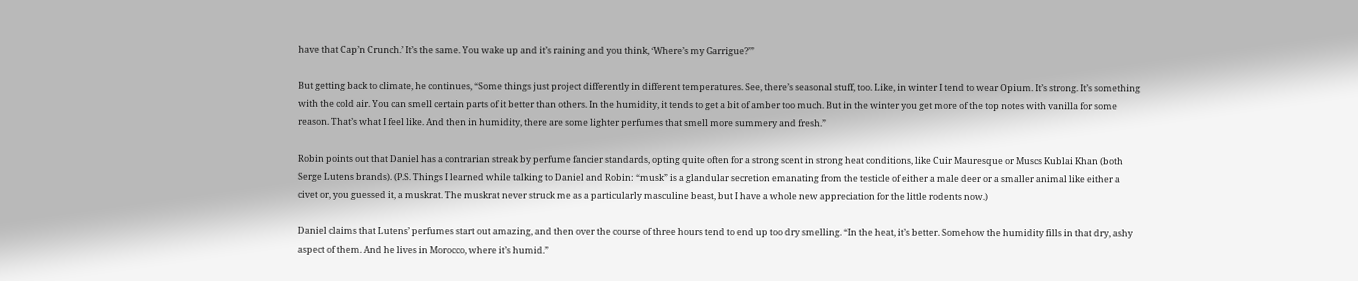have that Cap’n Crunch.’ It’s the same. You wake up and it’s raining and you think, ‘Where’s my Garrigue?’”

But getting back to climate, he continues, “Some things just project differently in different temperatures. See, there’s seasonal stuff, too. Like, in winter I tend to wear Opium. It’s strong. It’s something with the cold air. You can smell certain parts of it better than others. In the humidity, it tends to get a bit of amber too much. But in the winter you get more of the top notes with vanilla for some reason. That’s what I feel like. And then in humidity, there are some lighter perfumes that smell more summery and fresh.”

Robin points out that Daniel has a contrarian streak by perfume fancier standards, opting quite often for a strong scent in strong heat conditions, like Cuir Mauresque or Muscs Kublai Khan (both Serge Lutens brands). (P.S. Things I learned while talking to Daniel and Robin: “musk” is a glandular secretion emanating from the testicle of either a male deer or a smaller animal like either a civet or, you guessed it, a muskrat. The muskrat never struck me as a particularly masculine beast, but I have a whole new appreciation for the little rodents now.)

Daniel claims that Lutens’ perfumes start out amazing, and then over the course of three hours tend to end up too dry smelling. “In the heat, it’s better. Somehow the humidity fills in that dry, ashy aspect of them. And he lives in Morocco, where it’s humid.”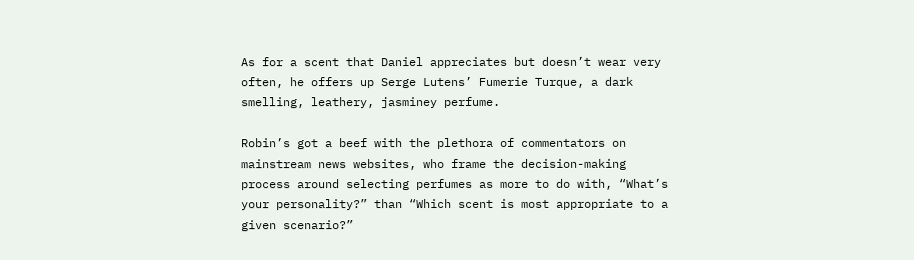As for a scent that Daniel appreciates but doesn’t wear very often, he offers up Serge Lutens’ Fumerie Turque, a dark smelling, leathery, jasminey perfume.

Robin’s got a beef with the plethora of commentators on mainstream news websites, who frame the decision-making process around selecting perfumes as more to do with, “What’s your personality?” than “Which scent is most appropriate to a given scenario?”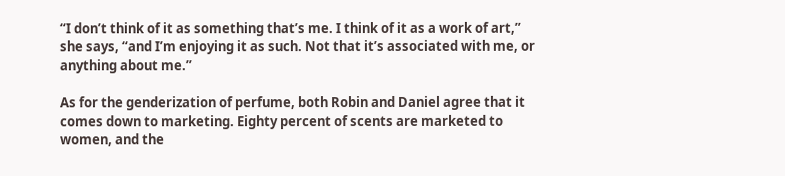“I don’t think of it as something that’s me. I think of it as a work of art,” she says, “and I’m enjoying it as such. Not that it’s associated with me, or anything about me.”

As for the genderization of perfume, both Robin and Daniel agree that it comes down to marketing. Eighty percent of scents are marketed to women, and the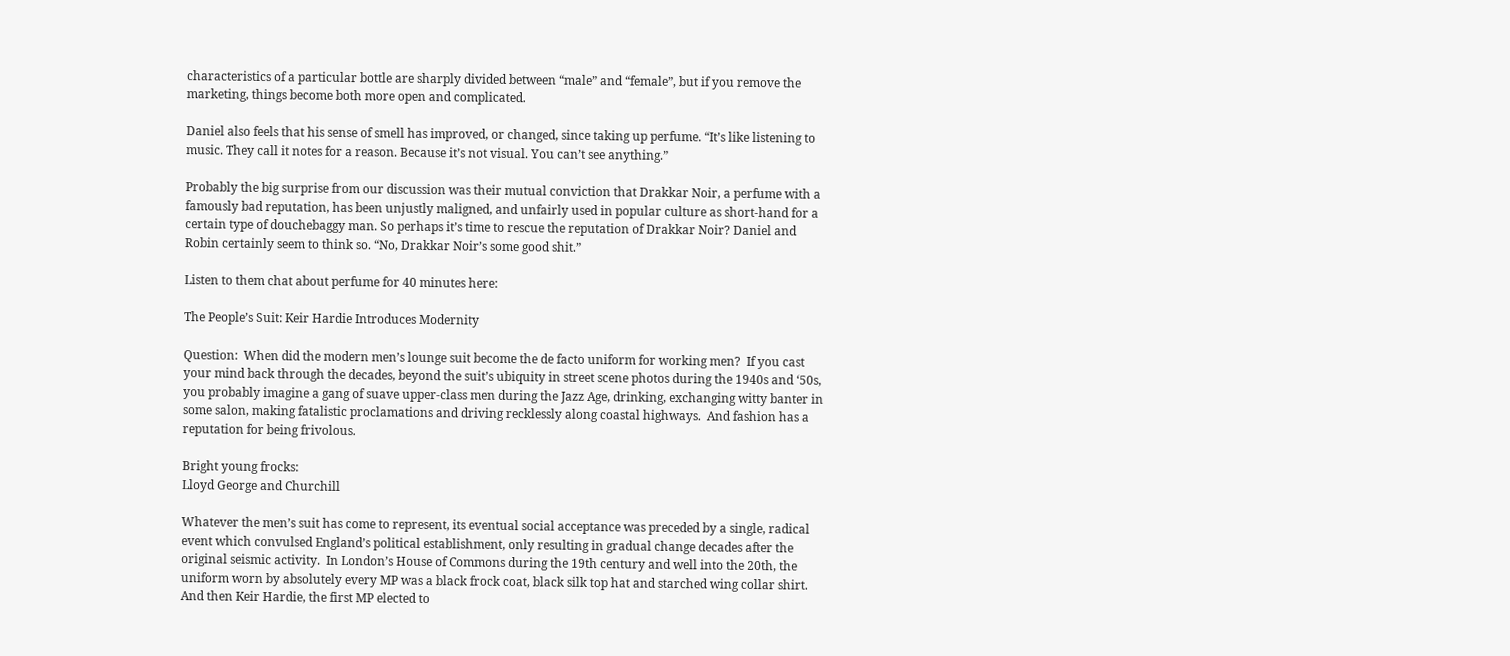characteristics of a particular bottle are sharply divided between “male” and “female”, but if you remove the marketing, things become both more open and complicated.

Daniel also feels that his sense of smell has improved, or changed, since taking up perfume. “It’s like listening to music. They call it notes for a reason. Because it’s not visual. You can’t see anything.”

Probably the big surprise from our discussion was their mutual conviction that Drakkar Noir, a perfume with a famously bad reputation, has been unjustly maligned, and unfairly used in popular culture as short-hand for a certain type of douchebaggy man. So perhaps it’s time to rescue the reputation of Drakkar Noir? Daniel and Robin certainly seem to think so. “No, Drakkar Noir’s some good shit.”

Listen to them chat about perfume for 40 minutes here:

The People’s Suit: Keir Hardie Introduces Modernity

Question:  When did the modern men’s lounge suit become the de facto uniform for working men?  If you cast your mind back through the decades, beyond the suit’s ubiquity in street scene photos during the 1940s and ‘50s, you probably imagine a gang of suave upper-class men during the Jazz Age, drinking, exchanging witty banter in some salon, making fatalistic proclamations and driving recklessly along coastal highways.  And fashion has a reputation for being frivolous.

Bright young frocks:
Lloyd George and Churchill

Whatever the men’s suit has come to represent, its eventual social acceptance was preceded by a single, radical event which convulsed England’s political establishment, only resulting in gradual change decades after the original seismic activity.  In London’s House of Commons during the 19th century and well into the 20th, the uniform worn by absolutely every MP was a black frock coat, black silk top hat and starched wing collar shirt.  And then Keir Hardie, the first MP elected to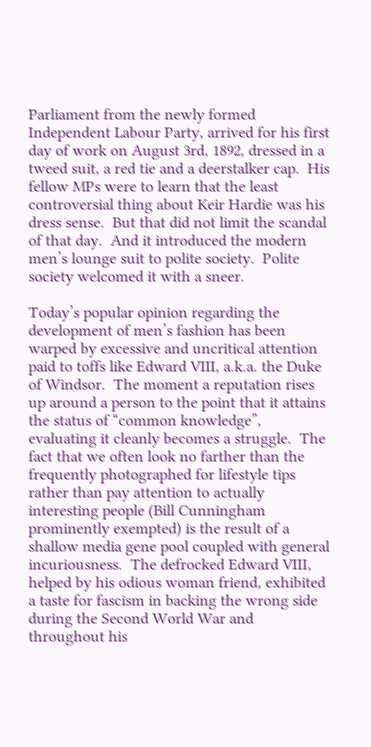Parliament from the newly formed Independent Labour Party, arrived for his first day of work on August 3rd, 1892, dressed in a tweed suit, a red tie and a deerstalker cap.  His fellow MPs were to learn that the least controversial thing about Keir Hardie was his dress sense.  But that did not limit the scandal of that day.  And it introduced the modern men’s lounge suit to polite society.  Polite society welcomed it with a sneer.

Today’s popular opinion regarding the development of men’s fashion has been warped by excessive and uncritical attention paid to toffs like Edward VIII, a.k.a. the Duke of Windsor.  The moment a reputation rises up around a person to the point that it attains the status of “common knowledge”, evaluating it cleanly becomes a struggle.  The fact that we often look no farther than the frequently photographed for lifestyle tips rather than pay attention to actually interesting people (Bill Cunningham prominently exempted) is the result of a shallow media gene pool coupled with general incuriousness.  The defrocked Edward VIII, helped by his odious woman friend, exhibited a taste for fascism in backing the wrong side during the Second World War and throughout his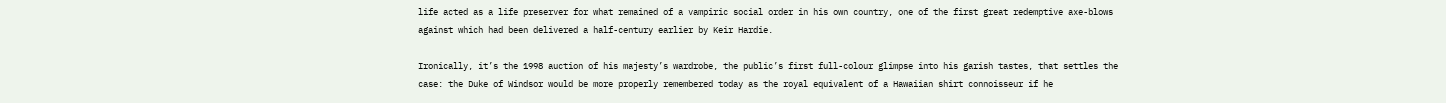life acted as a life preserver for what remained of a vampiric social order in his own country, one of the first great redemptive axe-blows against which had been delivered a half-century earlier by Keir Hardie.

Ironically, it’s the 1998 auction of his majesty’s wardrobe, the public’s first full-colour glimpse into his garish tastes, that settles the case: the Duke of Windsor would be more properly remembered today as the royal equivalent of a Hawaiian shirt connoisseur if he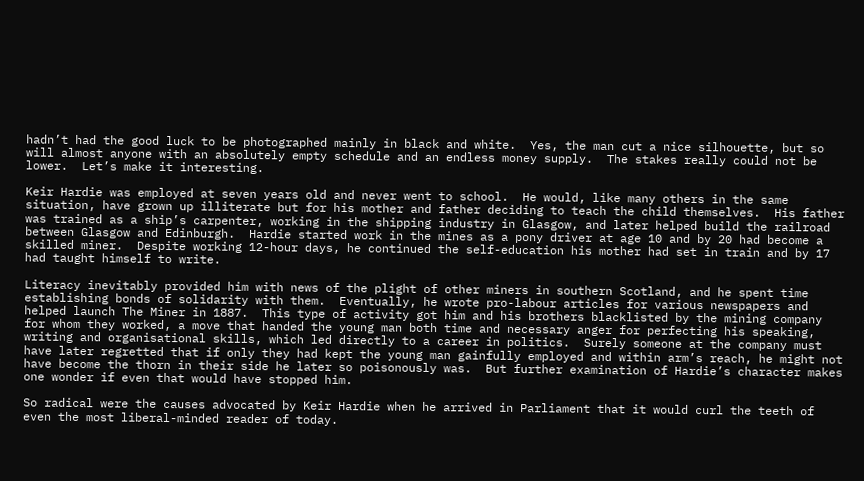hadn’t had the good luck to be photographed mainly in black and white.  Yes, the man cut a nice silhouette, but so will almost anyone with an absolutely empty schedule and an endless money supply.  The stakes really could not be lower.  Let’s make it interesting.

Keir Hardie was employed at seven years old and never went to school.  He would, like many others in the same situation, have grown up illiterate but for his mother and father deciding to teach the child themselves.  His father was trained as a ship’s carpenter, working in the shipping industry in Glasgow, and later helped build the railroad between Glasgow and Edinburgh.  Hardie started work in the mines as a pony driver at age 10 and by 20 had become a skilled miner.  Despite working 12-hour days, he continued the self-education his mother had set in train and by 17 had taught himself to write.

Literacy inevitably provided him with news of the plight of other miners in southern Scotland, and he spent time establishing bonds of solidarity with them.  Eventually, he wrote pro-labour articles for various newspapers and helped launch The Miner in 1887.  This type of activity got him and his brothers blacklisted by the mining company for whom they worked, a move that handed the young man both time and necessary anger for perfecting his speaking, writing and organisational skills, which led directly to a career in politics.  Surely someone at the company must have later regretted that if only they had kept the young man gainfully employed and within arm’s reach, he might not have become the thorn in their side he later so poisonously was.  But further examination of Hardie’s character makes one wonder if even that would have stopped him.

So radical were the causes advocated by Keir Hardie when he arrived in Parliament that it would curl the teeth of even the most liberal-minded reader of today.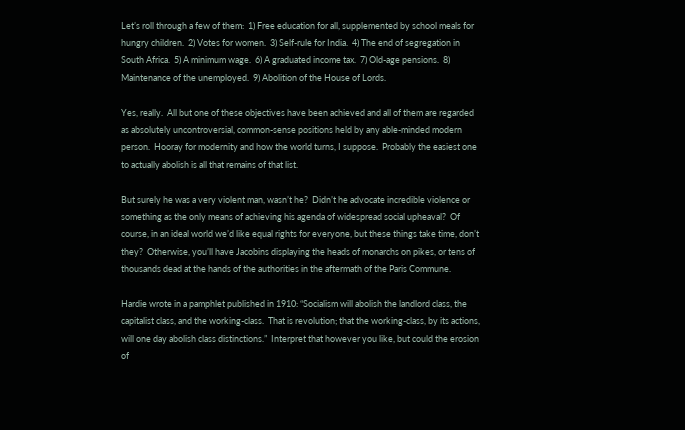Let’s roll through a few of them:  1) Free education for all, supplemented by school meals for hungry children.  2) Votes for women.  3) Self-rule for India.  4) The end of segregation in South Africa.  5) A minimum wage.  6) A graduated income tax.  7) Old-age pensions.  8) Maintenance of the unemployed.  9) Abolition of the House of Lords.

Yes, really.  All but one of these objectives have been achieved and all of them are regarded as absolutely uncontroversial, common-sense positions held by any able-minded modern person.  Hooray for modernity and how the world turns, I suppose.  Probably the easiest one to actually abolish is all that remains of that list.

But surely he was a very violent man, wasn’t he?  Didn’t he advocate incredible violence or something as the only means of achieving his agenda of widespread social upheaval?  Of course, in an ideal world we’d like equal rights for everyone, but these things take time, don’t they?  Otherwise, you’ll have Jacobins displaying the heads of monarchs on pikes, or tens of thousands dead at the hands of the authorities in the aftermath of the Paris Commune.

Hardie wrote in a pamphlet published in 1910: “Socialism will abolish the landlord class, the capitalist class, and the working-class.  That is revolution; that the working-class, by its actions, will one day abolish class distinctions.”  Interpret that however you like, but could the erosion of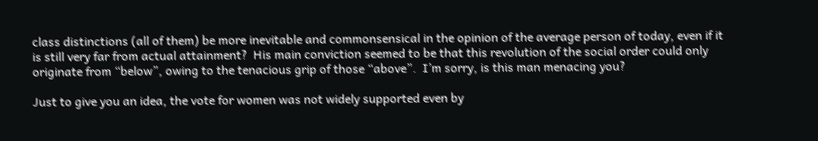class distinctions (all of them) be more inevitable and commonsensical in the opinion of the average person of today, even if it is still very far from actual attainment?  His main conviction seemed to be that this revolution of the social order could only originate from “below”, owing to the tenacious grip of those “above”.  I’m sorry, is this man menacing you?

Just to give you an idea, the vote for women was not widely supported even by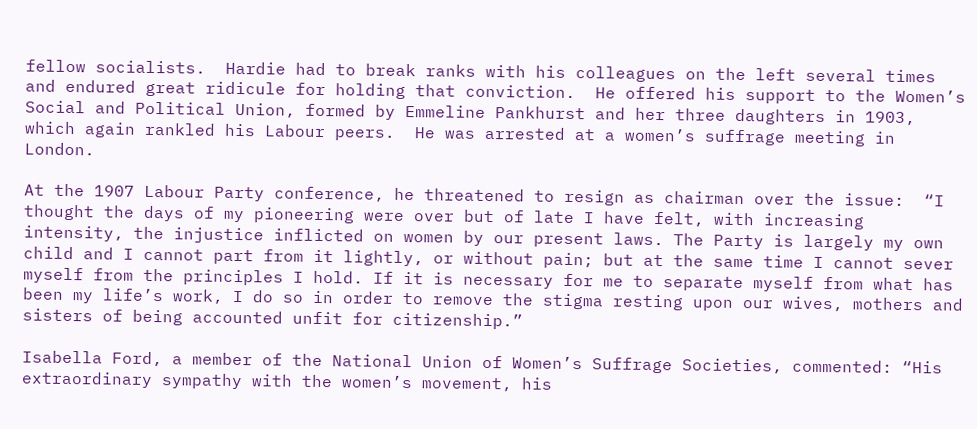fellow socialists.  Hardie had to break ranks with his colleagues on the left several times and endured great ridicule for holding that conviction.  He offered his support to the Women’s Social and Political Union, formed by Emmeline Pankhurst and her three daughters in 1903, which again rankled his Labour peers.  He was arrested at a women’s suffrage meeting in London.

At the 1907 Labour Party conference, he threatened to resign as chairman over the issue:  “I thought the days of my pioneering were over but of late I have felt, with increasing intensity, the injustice inflicted on women by our present laws. The Party is largely my own child and I cannot part from it lightly, or without pain; but at the same time I cannot sever myself from the principles I hold. If it is necessary for me to separate myself from what has been my life’s work, I do so in order to remove the stigma resting upon our wives, mothers and sisters of being accounted unfit for citizenship.”

Isabella Ford, a member of the National Union of Women’s Suffrage Societies, commented: “His extraordinary sympathy with the women’s movement, his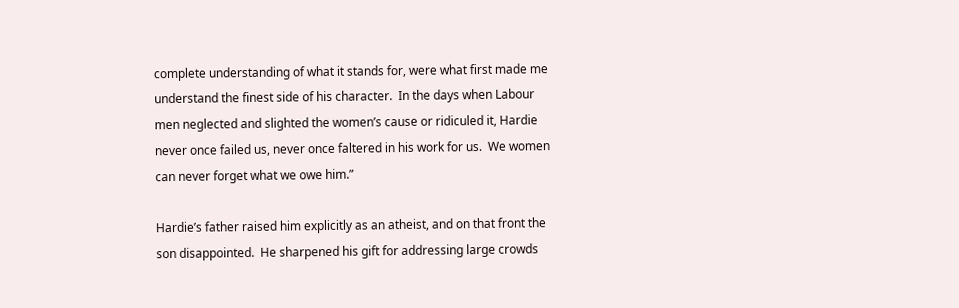complete understanding of what it stands for, were what first made me understand the finest side of his character.  In the days when Labour men neglected and slighted the women’s cause or ridiculed it, Hardie never once failed us, never once faltered in his work for us.  We women can never forget what we owe him.”

Hardie’s father raised him explicitly as an atheist, and on that front the son disappointed.  He sharpened his gift for addressing large crowds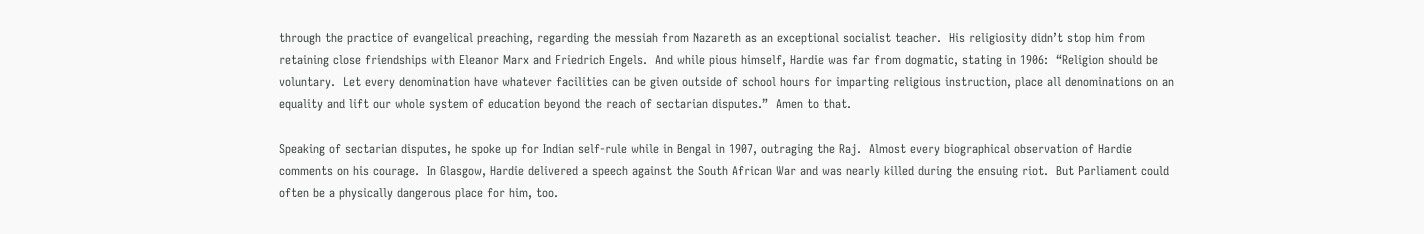through the practice of evangelical preaching, regarding the messiah from Nazareth as an exceptional socialist teacher.  His religiosity didn’t stop him from retaining close friendships with Eleanor Marx and Friedrich Engels.  And while pious himself, Hardie was far from dogmatic, stating in 1906:  “Religion should be voluntary.  Let every denomination have whatever facilities can be given outside of school hours for imparting religious instruction, place all denominations on an equality and lift our whole system of education beyond the reach of sectarian disputes.”  Amen to that.

Speaking of sectarian disputes, he spoke up for Indian self-rule while in Bengal in 1907, outraging the Raj.  Almost every biographical observation of Hardie comments on his courage.  In Glasgow, Hardie delivered a speech against the South African War and was nearly killed during the ensuing riot.  But Parliament could often be a physically dangerous place for him, too.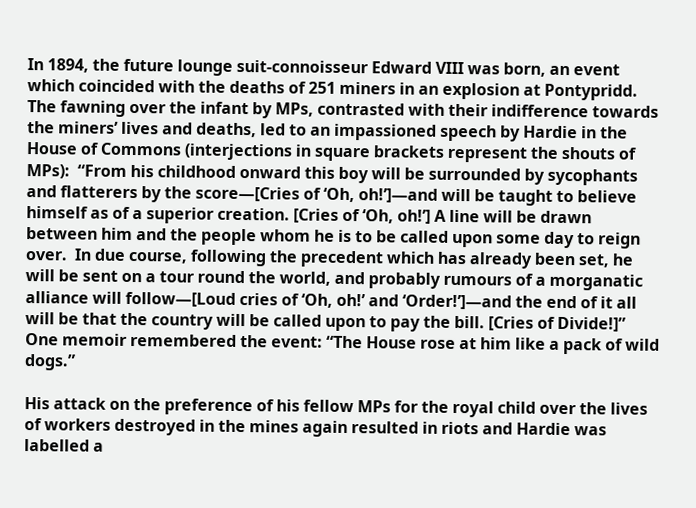In 1894, the future lounge suit-connoisseur Edward VIII was born, an event which coincided with the deaths of 251 miners in an explosion at Pontypridd.  The fawning over the infant by MPs, contrasted with their indifference towards the miners’ lives and deaths, led to an impassioned speech by Hardie in the House of Commons (interjections in square brackets represent the shouts of MPs):  “From his childhood onward this boy will be surrounded by sycophants and flatterers by the score—[Cries of ‘Oh, oh!’]—and will be taught to believe himself as of a superior creation. [Cries of ‘Oh, oh!’] A line will be drawn between him and the people whom he is to be called upon some day to reign over.  In due course, following the precedent which has already been set, he will be sent on a tour round the world, and probably rumours of a morganatic alliance will follow—[Loud cries of ‘Oh, oh!’ and ‘Order!’]—and the end of it all will be that the country will be called upon to pay the bill. [Cries of Divide!]”  One memoir remembered the event: “The House rose at him like a pack of wild dogs.”

His attack on the preference of his fellow MPs for the royal child over the lives of workers destroyed in the mines again resulted in riots and Hardie was labelled a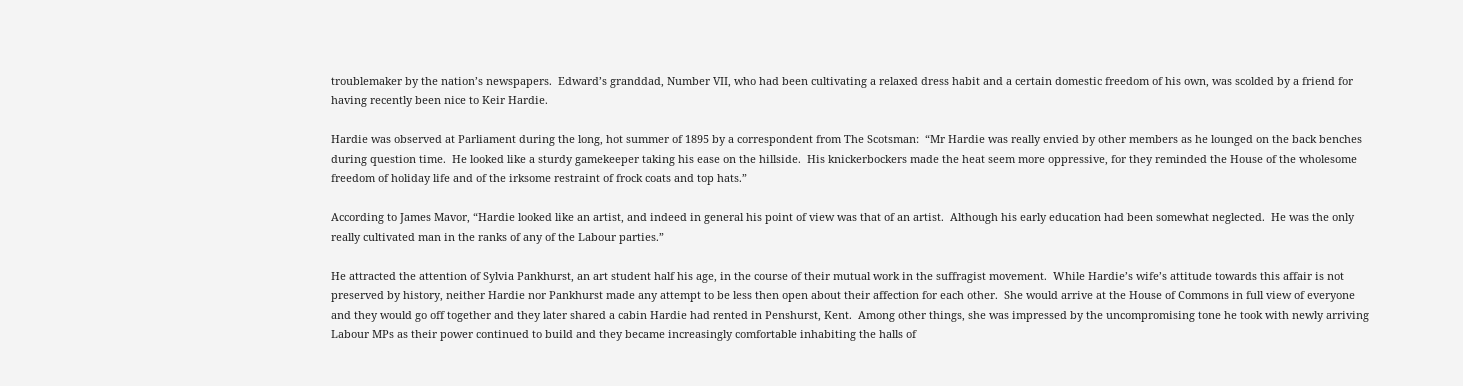troublemaker by the nation’s newspapers.  Edward’s granddad, Number VII, who had been cultivating a relaxed dress habit and a certain domestic freedom of his own, was scolded by a friend for having recently been nice to Keir Hardie.

Hardie was observed at Parliament during the long, hot summer of 1895 by a correspondent from The Scotsman:  “Mr Hardie was really envied by other members as he lounged on the back benches during question time.  He looked like a sturdy gamekeeper taking his ease on the hillside.  His knickerbockers made the heat seem more oppressive, for they reminded the House of the wholesome freedom of holiday life and of the irksome restraint of frock coats and top hats.”

According to James Mavor, “Hardie looked like an artist, and indeed in general his point of view was that of an artist.  Although his early education had been somewhat neglected.  He was the only really cultivated man in the ranks of any of the Labour parties.”

He attracted the attention of Sylvia Pankhurst, an art student half his age, in the course of their mutual work in the suffragist movement.  While Hardie’s wife’s attitude towards this affair is not preserved by history, neither Hardie nor Pankhurst made any attempt to be less then open about their affection for each other.  She would arrive at the House of Commons in full view of everyone and they would go off together and they later shared a cabin Hardie had rented in Penshurst, Kent.  Among other things, she was impressed by the uncompromising tone he took with newly arriving Labour MPs as their power continued to build and they became increasingly comfortable inhabiting the halls of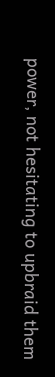power, not hesitating to upbraid them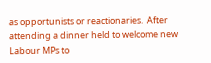as opportunists or reactionaries.  After attending a dinner held to welcome new Labour MPs to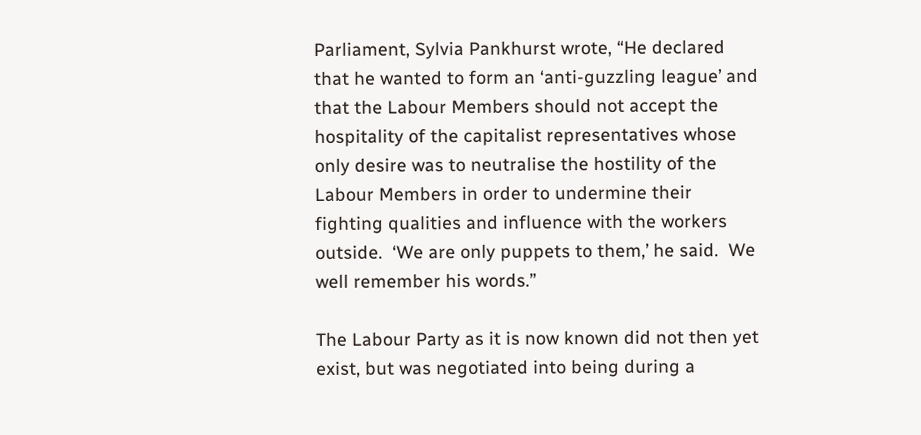Parliament, Sylvia Pankhurst wrote, “He declared that he wanted to form an ‘anti-guzzling league’ and that the Labour Members should not accept the hospitality of the capitalist representatives whose only desire was to neutralise the hostility of the Labour Members in order to undermine their fighting qualities and influence with the workers outside.  ‘We are only puppets to them,’ he said.  We well remember his words.”

The Labour Party as it is now known did not then yet exist, but was negotiated into being during a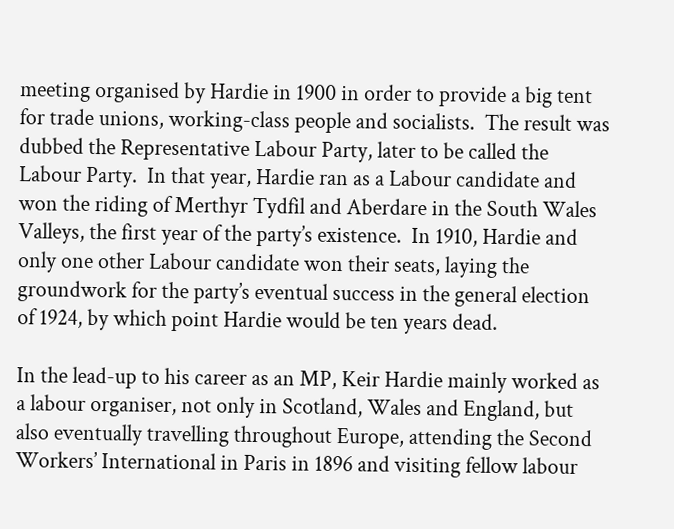meeting organised by Hardie in 1900 in order to provide a big tent for trade unions, working-class people and socialists.  The result was dubbed the Representative Labour Party, later to be called the Labour Party.  In that year, Hardie ran as a Labour candidate and won the riding of Merthyr Tydfil and Aberdare in the South Wales Valleys, the first year of the party’s existence.  In 1910, Hardie and only one other Labour candidate won their seats, laying the groundwork for the party’s eventual success in the general election of 1924, by which point Hardie would be ten years dead.

In the lead-up to his career as an MP, Keir Hardie mainly worked as a labour organiser, not only in Scotland, Wales and England, but also eventually travelling throughout Europe, attending the Second Workers’ International in Paris in 1896 and visiting fellow labour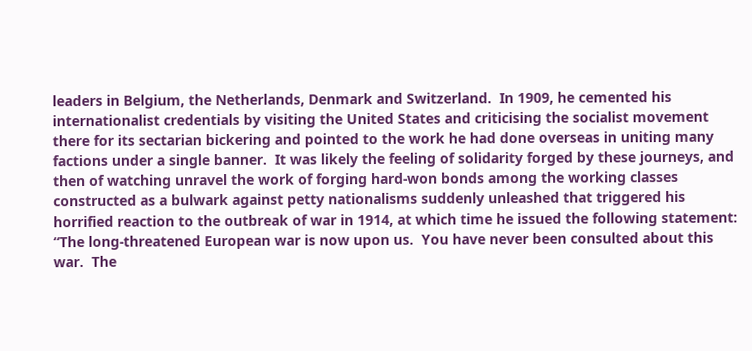leaders in Belgium, the Netherlands, Denmark and Switzerland.  In 1909, he cemented his internationalist credentials by visiting the United States and criticising the socialist movement there for its sectarian bickering and pointed to the work he had done overseas in uniting many factions under a single banner.  It was likely the feeling of solidarity forged by these journeys, and then of watching unravel the work of forging hard-won bonds among the working classes constructed as a bulwark against petty nationalisms suddenly unleashed that triggered his horrified reaction to the outbreak of war in 1914, at which time he issued the following statement:  “The long-threatened European war is now upon us.  You have never been consulted about this war.  The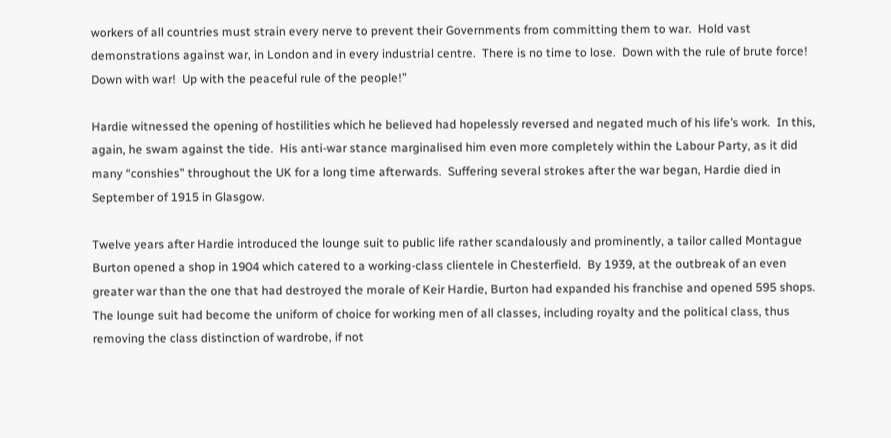workers of all countries must strain every nerve to prevent their Governments from committing them to war.  Hold vast demonstrations against war, in London and in every industrial centre.  There is no time to lose.  Down with the rule of brute force!  Down with war!  Up with the peaceful rule of the people!”

Hardie witnessed the opening of hostilities which he believed had hopelessly reversed and negated much of his life’s work.  In this, again, he swam against the tide.  His anti-war stance marginalised him even more completely within the Labour Party, as it did many “conshies” throughout the UK for a long time afterwards.  Suffering several strokes after the war began, Hardie died in September of 1915 in Glasgow.

Twelve years after Hardie introduced the lounge suit to public life rather scandalously and prominently, a tailor called Montague Burton opened a shop in 1904 which catered to a working-class clientele in Chesterfield.  By 1939, at the outbreak of an even greater war than the one that had destroyed the morale of Keir Hardie, Burton had expanded his franchise and opened 595 shops.  The lounge suit had become the uniform of choice for working men of all classes, including royalty and the political class, thus removing the class distinction of wardrobe, if not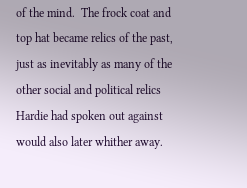of the mind.  The frock coat and top hat became relics of the past, just as inevitably as many of the other social and political relics Hardie had spoken out against would also later whither away.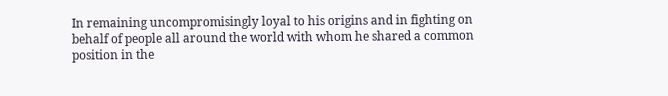In remaining uncompromisingly loyal to his origins and in fighting on behalf of people all around the world with whom he shared a common position in the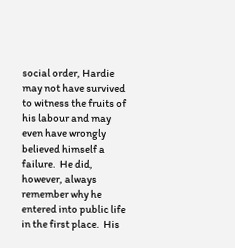social order, Hardie may not have survived to witness the fruits of his labour and may even have wrongly believed himself a failure.  He did, however, always remember why he entered into public life in the first place.  His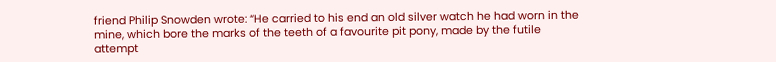friend Philip Snowden wrote: “He carried to his end an old silver watch he had worn in the mine, which bore the marks of the teeth of a favourite pit pony, made by the futile attempt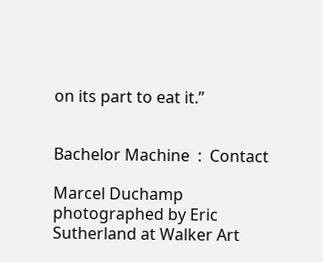on its part to eat it.”


Bachelor Machine  :  Contact

Marcel Duchamp photographed by Eric Sutherland at Walker Art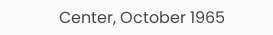Center, October 1965